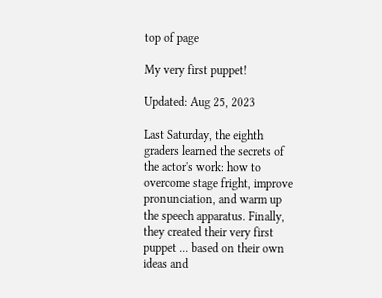top of page

My very first puppet!

Updated: Aug 25, 2023

Last Saturday, the eighth graders learned the secrets of the actor's work: how to overcome stage fright, improve pronunciation, and warm up the speech apparatus. Finally, they created their very first puppet ... based on their own ideas and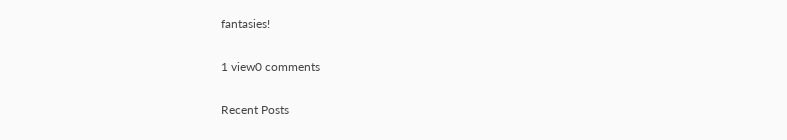fantasies!

1 view0 comments

Recent Posts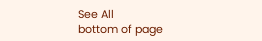See All
bottom of page